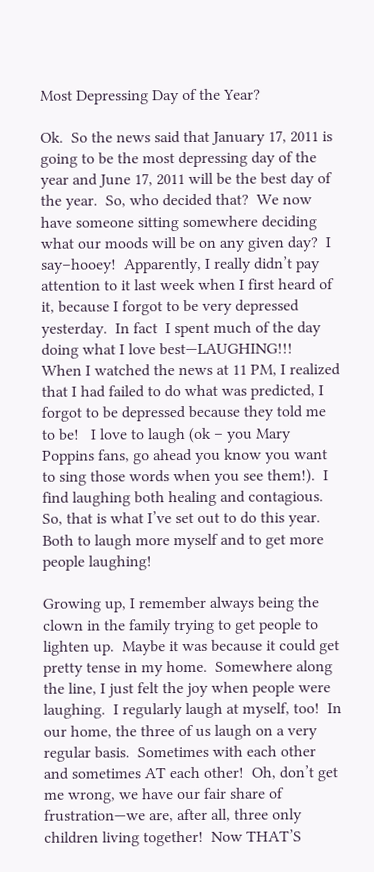Most Depressing Day of the Year?

Ok.  So the news said that January 17, 2011 is going to be the most depressing day of the year and June 17, 2011 will be the best day of the year.  So, who decided that?  We now have someone sitting somewhere deciding what our moods will be on any given day?  I say–hooey!  Apparently, I really didn’t pay attention to it last week when I first heard of it, because I forgot to be very depressed yesterday.  In fact  I spent much of the day doing what I love best—LAUGHING!!!   When I watched the news at 11 PM, I realized that I had failed to do what was predicted, I forgot to be depressed because they told me to be!   I love to laugh (ok – you Mary Poppins fans, go ahead you know you want to sing those words when you see them!).  I find laughing both healing and contagious.  So, that is what I’ve set out to do this year.  Both to laugh more myself and to get more people laughing!

Growing up, I remember always being the clown in the family trying to get people to lighten up.  Maybe it was because it could get pretty tense in my home.  Somewhere along the line, I just felt the joy when people were laughing.  I regularly laugh at myself, too!  In our home, the three of us laugh on a very regular basis.  Sometimes with each other and sometimes AT each other!  Oh, don’t get me wrong, we have our fair share of frustration—we are, after all, three only children living together!  Now THAT’S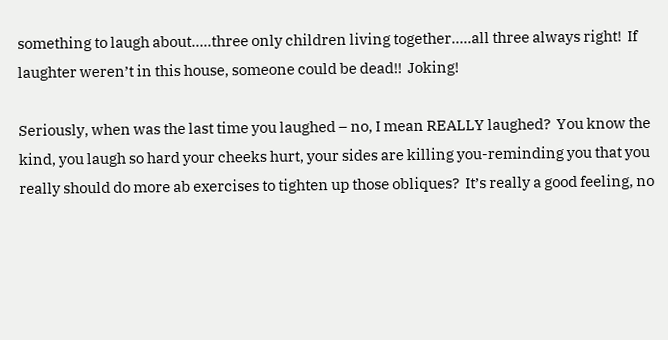something to laugh about…..three only children living together…..all three always right!  If laughter weren’t in this house, someone could be dead!!  Joking!

Seriously, when was the last time you laughed – no, I mean REALLY laughed?  You know the kind, you laugh so hard your cheeks hurt, your sides are killing you-reminding you that you really should do more ab exercises to tighten up those obliques?  It’s really a good feeling, no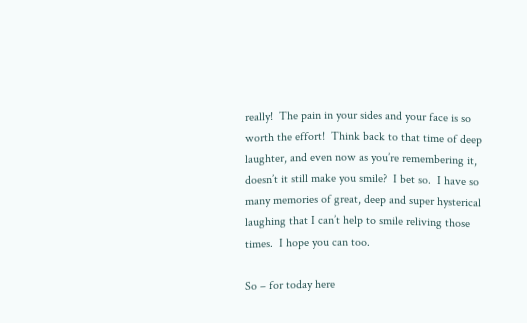really!  The pain in your sides and your face is so worth the effort!  Think back to that time of deep laughter, and even now as you’re remembering it,  doesn’t it still make you smile?  I bet so.  I have so many memories of great, deep and super hysterical laughing that I can’t help to smile reliving those times.  I hope you can too.

So – for today here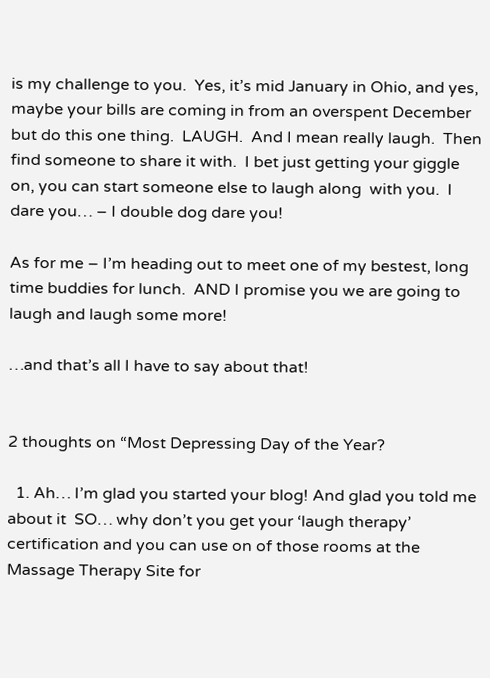is my challenge to you.  Yes, it’s mid January in Ohio, and yes, maybe your bills are coming in from an overspent December but do this one thing.  LAUGH.  And I mean really laugh.  Then find someone to share it with.  I bet just getting your giggle on, you can start someone else to laugh along  with you.  I dare you… – I double dog dare you!

As for me – I’m heading out to meet one of my bestest, long time buddies for lunch.  AND I promise you we are going to laugh and laugh some more!

…and that’s all I have to say about that!


2 thoughts on “Most Depressing Day of the Year?

  1. Ah… I’m glad you started your blog! And glad you told me about it  SO… why don’t you get your ‘laugh therapy’ certification and you can use on of those rooms at the Massage Therapy Site for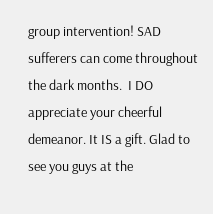group intervention! SAD sufferers can come throughout the dark months.  I DO appreciate your cheerful demeanor. It IS a gift. Glad to see you guys at the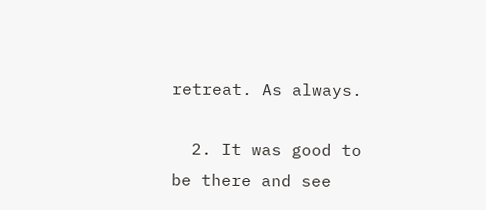retreat. As always.

  2. It was good to be there and see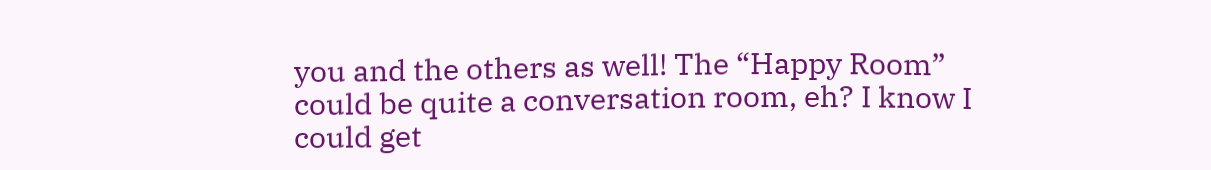you and the others as well! The “Happy Room” could be quite a conversation room, eh? I know I could get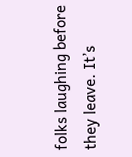folks laughing before they leave. It’s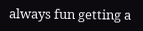always fun getting a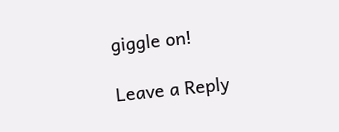giggle on!

Leave a Reply